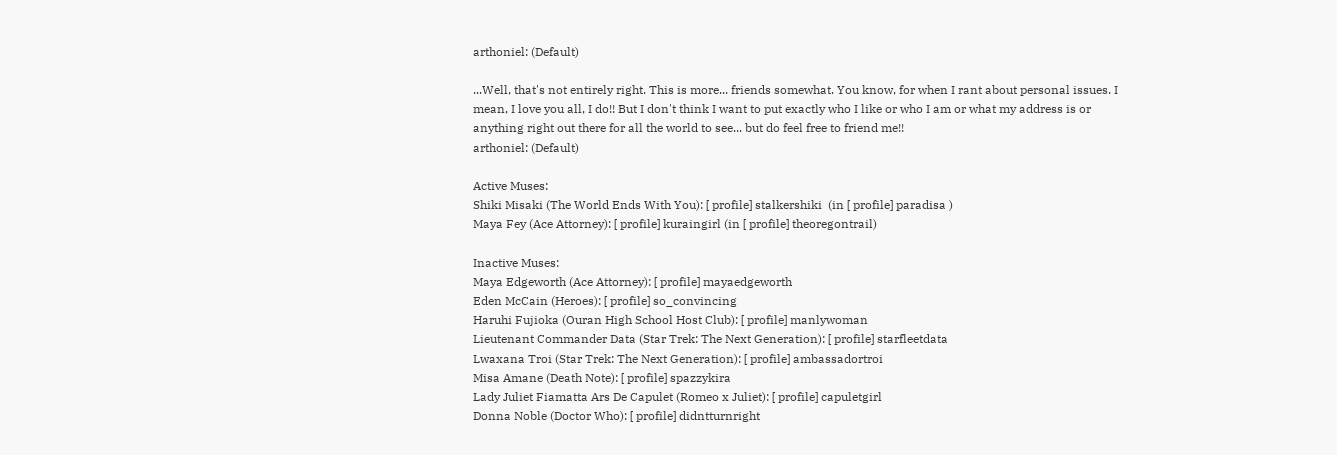arthoniel: (Default)

...Well, that's not entirely right. This is more... friends somewhat. You know, for when I rant about personal issues. I mean, I love you all, I do!! But I don't think I want to put exactly who I like or who I am or what my address is or anything right out there for all the world to see... but do feel free to friend me!!
arthoniel: (Default)

Active Muses:
Shiki Misaki (The World Ends With You): [ profile] stalkershiki  (in [ profile] paradisa )
Maya Fey (Ace Attorney): [ profile] kuraingirl (in [ profile] theoregontrail)

Inactive Muses:
Maya Edgeworth (Ace Attorney): [ profile] mayaedgeworth
Eden McCain (Heroes): [ profile] so_convincing
Haruhi Fujioka (Ouran High School Host Club): [ profile] manlywoman
Lieutenant Commander Data (Star Trek: The Next Generation): [ profile] starfleetdata
Lwaxana Troi (Star Trek: The Next Generation): [ profile] ambassadortroi
Misa Amane (Death Note): [ profile] spazzykira
Lady Juliet Fiamatta Ars De Capulet (Romeo x Juliet): [ profile] capuletgirl
Donna Noble (Doctor Who): [ profile] didntturnright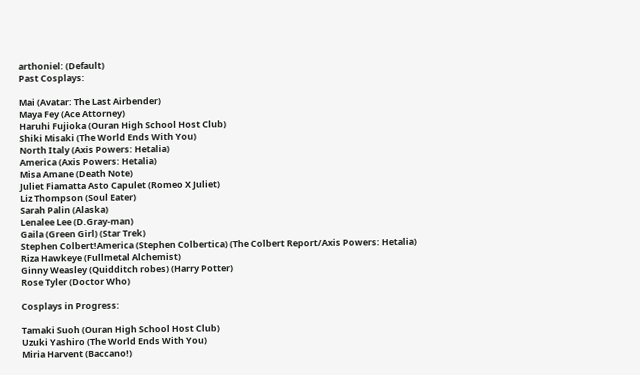arthoniel: (Default)
Past Cosplays:

Mai (Avatar: The Last Airbender)
Maya Fey (Ace Attorney)
Haruhi Fujioka (Ouran High School Host Club)
Shiki Misaki (The World Ends With You)
North Italy (Axis Powers: Hetalia)
America (Axis Powers: Hetalia)
Misa Amane (Death Note)
Juliet Fiamatta Asto Capulet (Romeo X Juliet)
Liz Thompson (Soul Eater)
Sarah Palin (Alaska)
Lenalee Lee (D.Gray-man)
Gaila (Green Girl) (Star Trek)
Stephen Colbert!America (Stephen Colbertica) (The Colbert Report/Axis Powers: Hetalia)
Riza Hawkeye (Fullmetal Alchemist)
Ginny Weasley (Quidditch robes) (Harry Potter)
Rose Tyler (Doctor Who)

Cosplays in Progress:

Tamaki Suoh (Ouran High School Host Club)
Uzuki Yashiro (The World Ends With You)
Miria Harvent (Baccano!)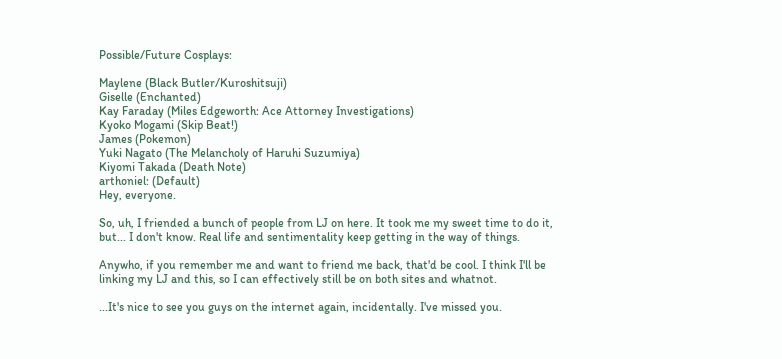Possible/Future Cosplays:

Maylene (Black Butler/Kuroshitsuji)
Giselle (Enchanted)
Kay Faraday (Miles Edgeworth: Ace Attorney Investigations)
Kyoko Mogami (Skip Beat!)
James (Pokemon)
Yuki Nagato (The Melancholy of Haruhi Suzumiya)
Kiyomi Takada (Death Note)
arthoniel: (Default)
Hey, everyone.

So, uh, I friended a bunch of people from LJ on here. It took me my sweet time to do it, but... I don't know. Real life and sentimentality keep getting in the way of things.

Anywho, if you remember me and want to friend me back, that'd be cool. I think I'll be linking my LJ and this, so I can effectively still be on both sites and whatnot.

...It's nice to see you guys on the internet again, incidentally. I've missed you.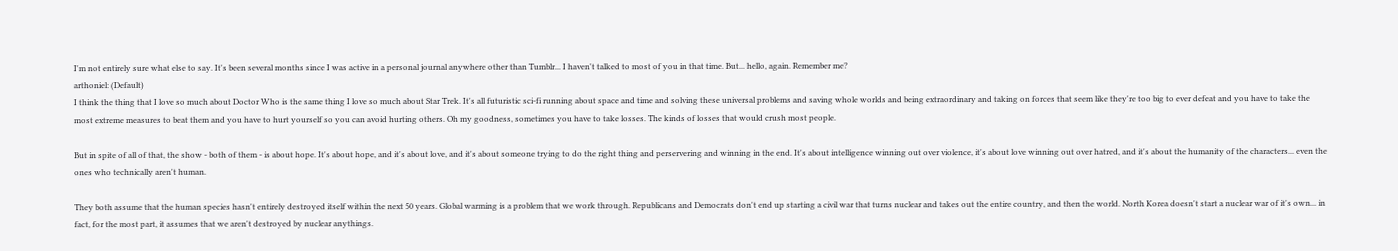I'm not entirely sure what else to say. It's been several months since I was active in a personal journal anywhere other than Tumblr... I haven't talked to most of you in that time. But... hello, again. Remember me?
arthoniel: (Default)
I think the thing that I love so much about Doctor Who is the same thing I love so much about Star Trek. It's all futuristic sci-fi running about space and time and solving these universal problems and saving whole worlds and being extraordinary and taking on forces that seem like they're too big to ever defeat and you have to take the most extreme measures to beat them and you have to hurt yourself so you can avoid hurting others. Oh my goodness, sometimes you have to take losses. The kinds of losses that would crush most people.

But in spite of all of that, the show - both of them - is about hope. It's about hope, and it's about love, and it's about someone trying to do the right thing and perservering and winning in the end. It's about intelligence winning out over violence, it's about love winning out over hatred, and it's about the humanity of the characters... even the ones who technically aren't human.

They both assume that the human species hasn't entirely destroyed itself within the next 50 years. Global warming is a problem that we work through. Republicans and Democrats don't end up starting a civil war that turns nuclear and takes out the entire country, and then the world. North Korea doesn't start a nuclear war of it's own... in fact, for the most part, it assumes that we aren't destroyed by nuclear anythings.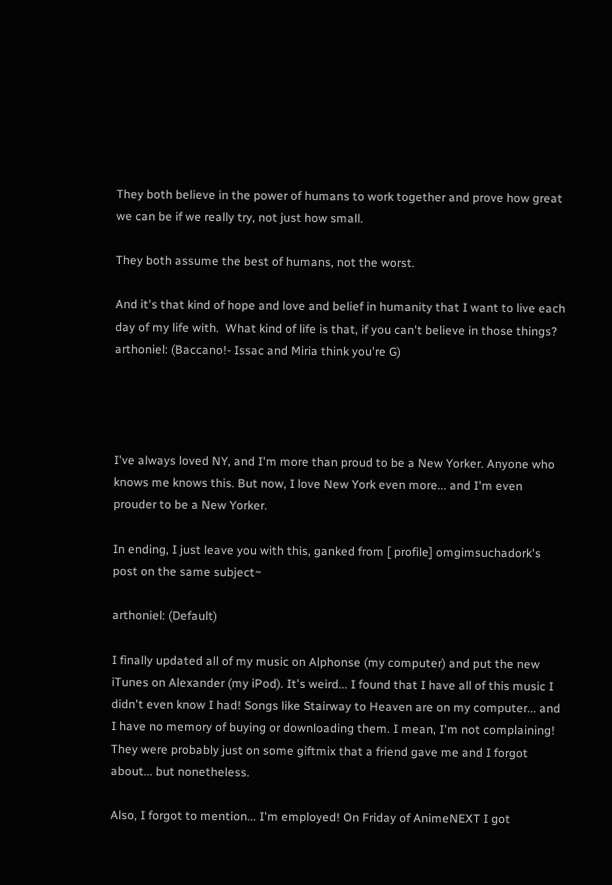They both believe in the power of humans to work together and prove how great we can be if we really try, not just how small.

They both assume the best of humans, not the worst.

And it's that kind of hope and love and belief in humanity that I want to live each day of my life with.  What kind of life is that, if you can't believe in those things?
arthoniel: (Baccano!- Issac and Miria think you're G)




I've always loved NY, and I'm more than proud to be a New Yorker. Anyone who knows me knows this. But now, I love New York even more... and I'm even prouder to be a New Yorker.

In ending, I just leave you with this, ganked from [ profile] omgimsuchadork's post on the same subject~

arthoniel: (Default)

I finally updated all of my music on Alphonse (my computer) and put the new iTunes on Alexander (my iPod). It's weird... I found that I have all of this music I didn't even know I had! Songs like Stairway to Heaven are on my computer... and I have no memory of buying or downloading them. I mean, I'm not complaining! They were probably just on some giftmix that a friend gave me and I forgot about... but nonetheless.

Also, I forgot to mention... I'm employed! On Friday of AnimeNEXT I got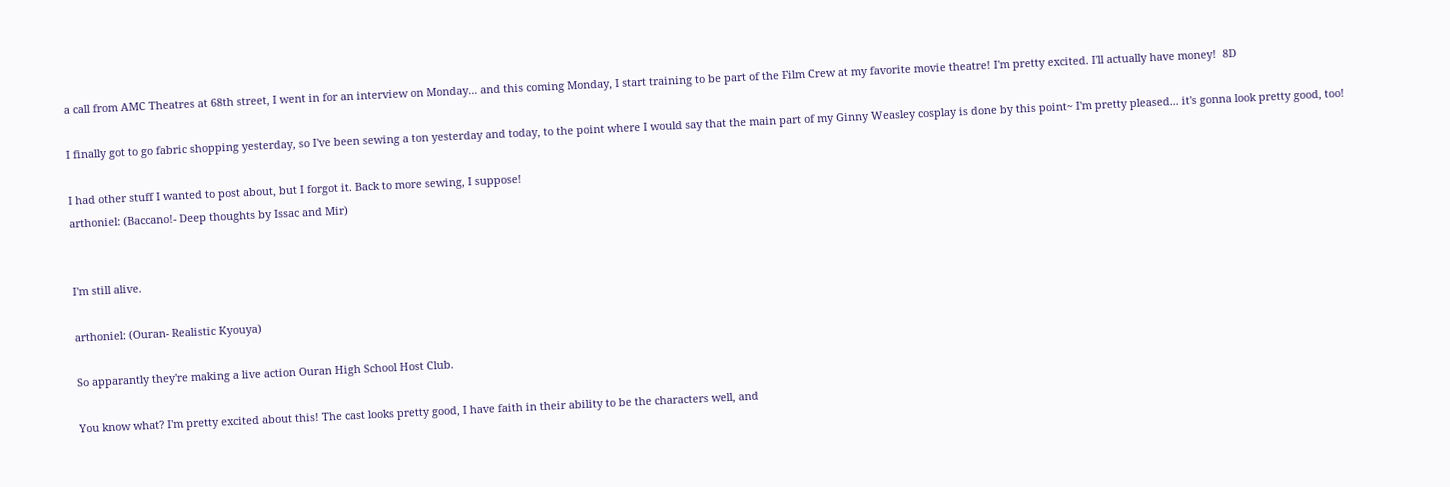a call from AMC Theatres at 68th street, I went in for an interview on Monday... and this coming Monday, I start training to be part of the Film Crew at my favorite movie theatre! I'm pretty excited. I'll actually have money!  8D

I finally got to go fabric shopping yesterday, so I've been sewing a ton yesterday and today, to the point where I would say that the main part of my Ginny Weasley cosplay is done by this point~ I'm pretty pleased... it's gonna look pretty good, too!

I had other stuff I wanted to post about, but I forgot it. Back to more sewing, I suppose!
arthoniel: (Baccano!- Deep thoughts by Issac and Mir)


I'm still alive.

arthoniel: (Ouran- Realistic Kyouya)

So apparantly they're making a live action Ouran High School Host Club.

You know what? I'm pretty excited about this! The cast looks pretty good, I have faith in their ability to be the characters well, and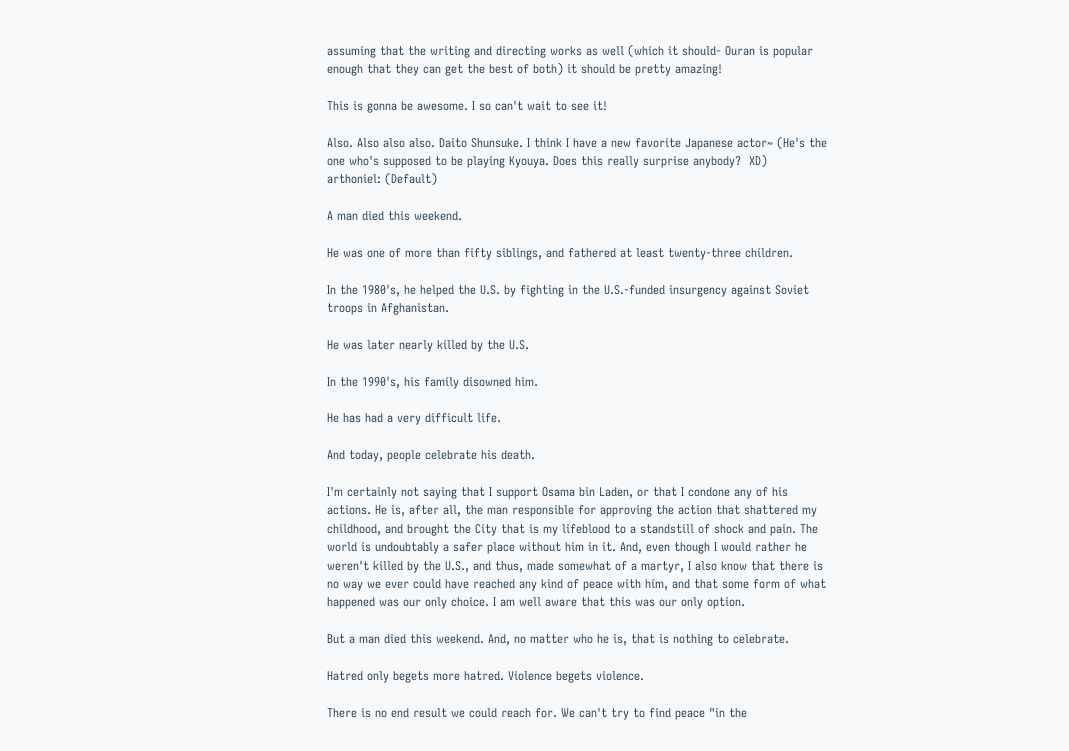assuming that the writing and directing works as well (which it should- Ouran is popular enough that they can get the best of both) it should be pretty amazing!

This is gonna be awesome. I so can't wait to see it!

Also. Also also also. Daito Shunsuke. I think I have a new favorite Japanese actor~ (He's the one who's supposed to be playing Kyouya. Does this really surprise anybody?  XD)
arthoniel: (Default)

A man died this weekend.

He was one of more than fifty siblings, and fathered at least twenty-three children.

In the 1980's, he helped the U.S. by fighting in the U.S.-funded insurgency against Soviet troops in Afghanistan.

He was later nearly killed by the U.S.

In the 1990's, his family disowned him.

He has had a very difficult life.

And today, people celebrate his death.

I'm certainly not saying that I support Osama bin Laden, or that I condone any of his actions. He is, after all, the man responsible for approving the action that shattered my childhood, and brought the City that is my lifeblood to a standstill of shock and pain. The world is undoubtably a safer place without him in it. And, even though I would rather he weren't killed by the U.S., and thus, made somewhat of a martyr, I also know that there is no way we ever could have reached any kind of peace with him, and that some form of what happened was our only choice. I am well aware that this was our only option.

But a man died this weekend. And, no matter who he is, that is nothing to celebrate.

Hatred only begets more hatred. Violence begets violence.

There is no end result we could reach for. We can't try to find peace "in the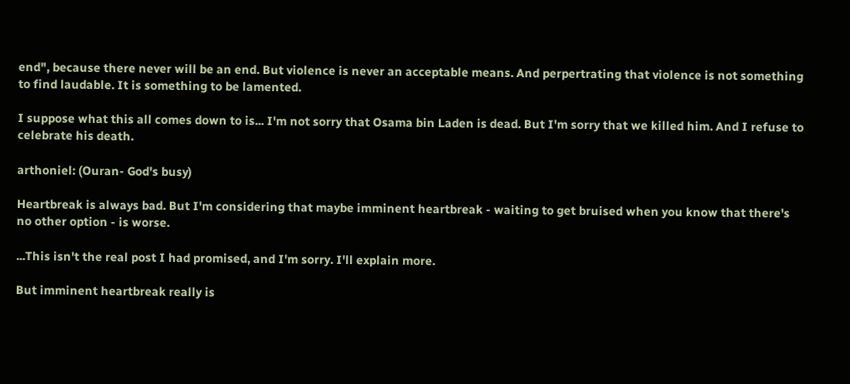end", because there never will be an end. But violence is never an acceptable means. And perpertrating that violence is not something to find laudable. It is something to be lamented.

I suppose what this all comes down to is... I'm not sorry that Osama bin Laden is dead. But I'm sorry that we killed him. And I refuse to celebrate his death.

arthoniel: (Ouran- God's busy)

Heartbreak is always bad. But I'm considering that maybe imminent heartbreak - waiting to get bruised when you know that there's no other option - is worse.

...This isn't the real post I had promised, and I'm sorry. I'll explain more.

But imminent heartbreak really is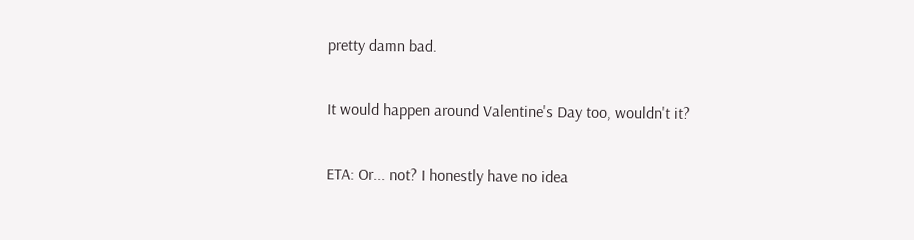pretty damn bad.

It would happen around Valentine's Day too, wouldn't it?

ETA: Or... not? I honestly have no idea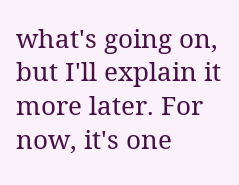what's going on, but I'll explain it more later. For now, it's one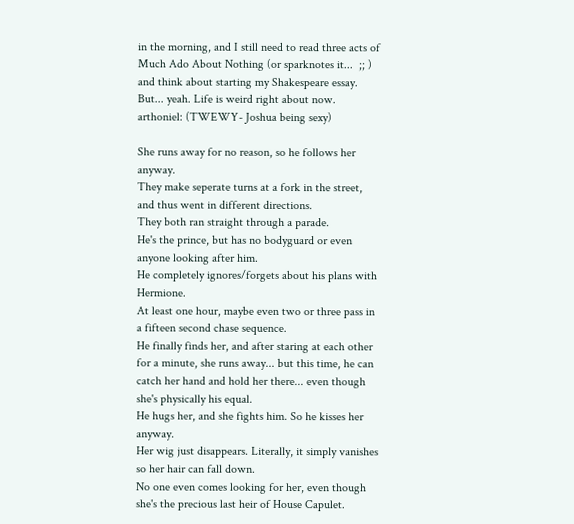in the morning, and I still need to read three acts of Much Ado About Nothing (or sparknotes it...  ;; ) and think about starting my Shakespeare essay. But... yeah. Life is weird right about now.
arthoniel: (TWEWY- Joshua being sexy)

She runs away for no reason, so he follows her anyway.
They make seperate turns at a fork in the street, and thus went in different directions.
They both ran straight through a parade.
He's the prince, but has no bodyguard or even anyone looking after him.
He completely ignores/forgets about his plans with Hermione.
At least one hour, maybe even two or three pass in a fifteen second chase sequence.
He finally finds her, and after staring at each other for a minute, she runs away... but this time, he can catch her hand and hold her there... even though she's physically his equal.
He hugs her, and she fights him. So he kisses her anyway.
Her wig just disappears. Literally, it simply vanishes so her hair can fall down.
No one even comes looking for her, even though she's the precious last heir of House Capulet.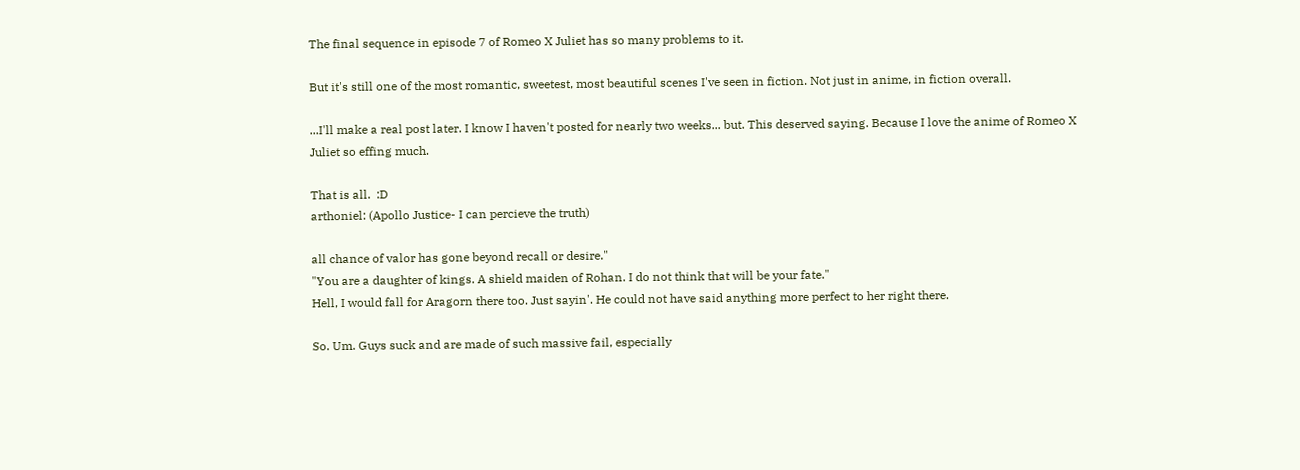The final sequence in episode 7 of Romeo X Juliet has so many problems to it.

But it's still one of the most romantic, sweetest, most beautiful scenes I've seen in fiction. Not just in anime, in fiction overall.

...I'll make a real post later. I know I haven't posted for nearly two weeks... but. This deserved saying. Because I love the anime of Romeo X Juliet so effing much.

That is all.  :D
arthoniel: (Apollo Justice- I can percieve the truth)

all chance of valor has gone beyond recall or desire."
"You are a daughter of kings. A shield maiden of Rohan. I do not think that will be your fate."
Hell, I would fall for Aragorn there too. Just sayin'. He could not have said anything more perfect to her right there.

So. Um. Guys suck and are made of such massive fail, especially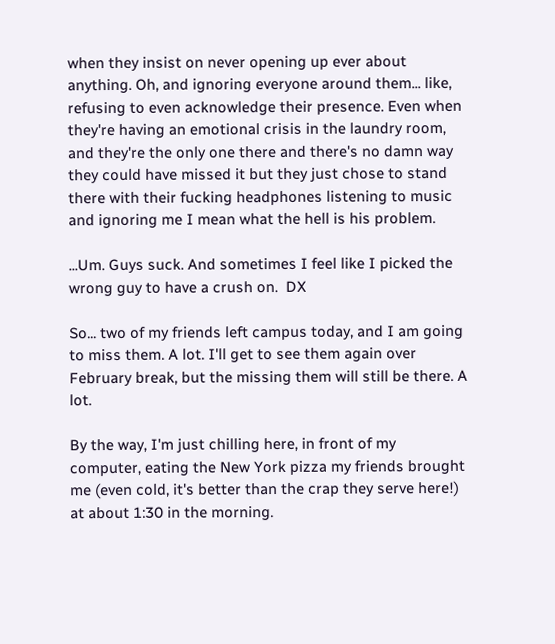when they insist on never opening up ever about anything. Oh, and ignoring everyone around them... like, refusing to even acknowledge their presence. Even when they're having an emotional crisis in the laundry room, and they're the only one there and there's no damn way they could have missed it but they just chose to stand there with their fucking headphones listening to music and ignoring me I mean what the hell is his problem.

...Um. Guys suck. And sometimes I feel like I picked the wrong guy to have a crush on.  DX

So... two of my friends left campus today, and I am going to miss them. A lot. I'll get to see them again over February break, but the missing them will still be there. A lot.

By the way, I'm just chilling here, in front of my computer, eating the New York pizza my friends brought me (even cold, it's better than the crap they serve here!) at about 1:30 in the morning.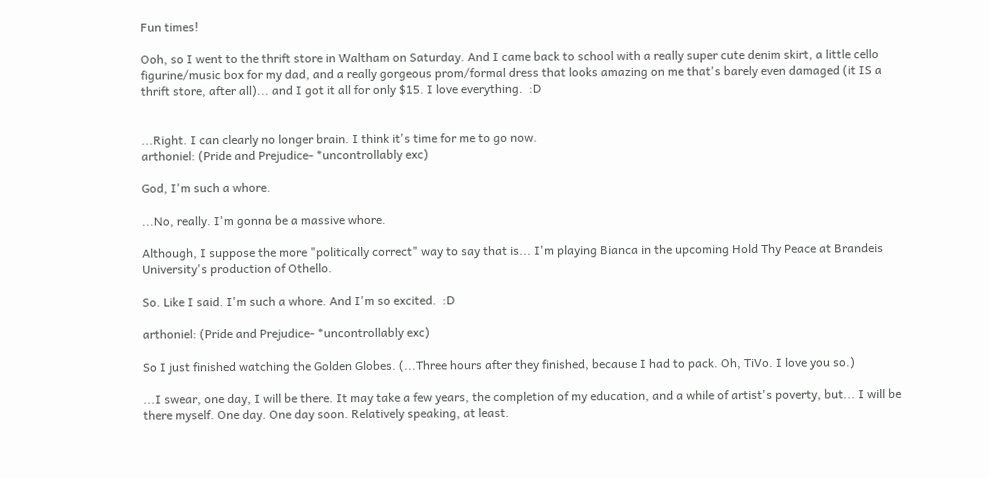Fun times!

Ooh, so I went to the thrift store in Waltham on Saturday. And I came back to school with a really super cute denim skirt, a little cello figurine/music box for my dad, and a really gorgeous prom/formal dress that looks amazing on me that's barely even damaged (it IS a thrift store, after all)... and I got it all for only $15. I love everything.  :D


...Right. I can clearly no longer brain. I think it's time for me to go now.
arthoniel: (Pride and Prejudice- *uncontrollably exc)

God, I'm such a whore.

...No, really. I'm gonna be a massive whore.

Although, I suppose the more "politically correct" way to say that is... I'm playing Bianca in the upcoming Hold Thy Peace at Brandeis University's production of Othello.

So. Like I said. I'm such a whore. And I'm so excited.  :D

arthoniel: (Pride and Prejudice- *uncontrollably exc)

So I just finished watching the Golden Globes. (...Three hours after they finished, because I had to pack. Oh, TiVo. I love you so.)

...I swear, one day, I will be there. It may take a few years, the completion of my education, and a while of artist's poverty, but... I will be there myself. One day. One day soon. Relatively speaking, at least.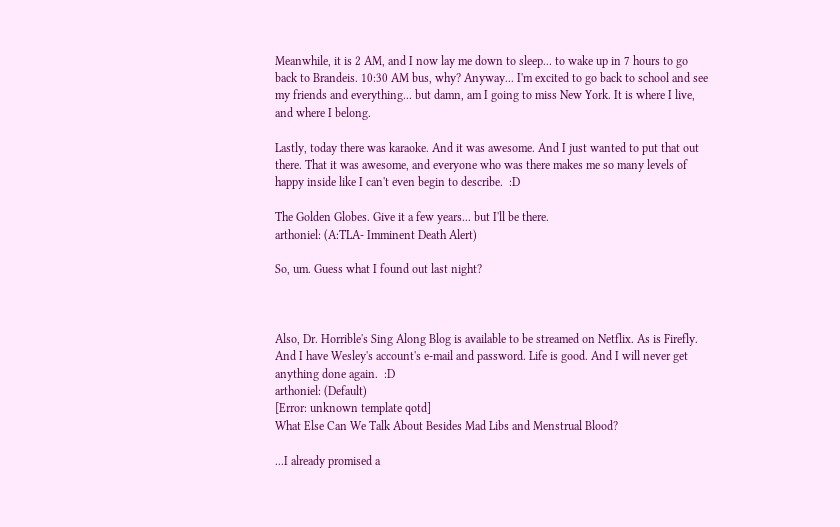Meanwhile, it is 2 AM, and I now lay me down to sleep... to wake up in 7 hours to go back to Brandeis. 10:30 AM bus, why? Anyway... I'm excited to go back to school and see my friends and everything... but damn, am I going to miss New York. It is where I live, and where I belong.

Lastly, today there was karaoke. And it was awesome. And I just wanted to put that out there. That it was awesome, and everyone who was there makes me so many levels of happy inside like I can't even begin to describe.  :D

The Golden Globes. Give it a few years... but I'll be there.
arthoniel: (A:TLA- Imminent Death Alert)

So, um. Guess what I found out last night?



Also, Dr. Horrible's Sing Along Blog is available to be streamed on Netflix. As is Firefly. And I have Wesley's account's e-mail and password. Life is good. And I will never get anything done again.  :D
arthoniel: (Default)
[Error: unknown template qotd]
What Else Can We Talk About Besides Mad Libs and Menstrual Blood?

...I already promised a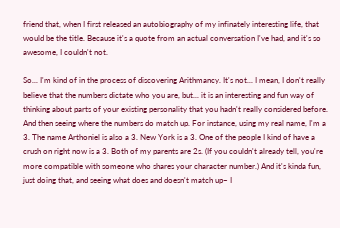friend that, when I first released an autobiography of my infinately interesting life, that would be the title. Because it's a quote from an actual conversation I've had, and it's so awesome, I couldn't not.

So... I'm kind of in the process of discovering Arithmancy. It's not... I mean, I don't really believe that the numbers dictate who you are, but... it is an interesting and fun way of thinking about parts of your existing personality that you hadn't really considered before. And then seeing where the numbers do match up. For instance, using my real name, I'm a 3. The name Arthoniel is also a 3. New York is a 3. One of the people I kind of have a crush on right now is a 3. Both of my parents are 2s. (If you couldn't already tell, you're more compatible with someone who shares your character number.) And it's kinda fun, just doing that, and seeing what does and doesn't match up~ I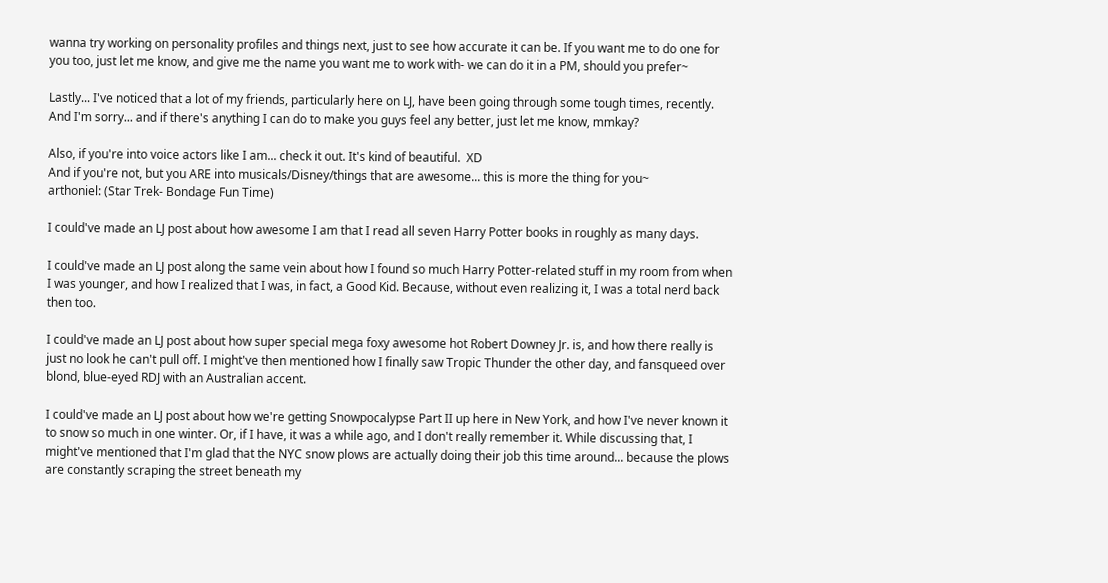wanna try working on personality profiles and things next, just to see how accurate it can be. If you want me to do one for you too, just let me know, and give me the name you want me to work with- we can do it in a PM, should you prefer~

Lastly... I've noticed that a lot of my friends, particularly here on LJ, have been going through some tough times, recently. And I'm sorry... and if there's anything I can do to make you guys feel any better, just let me know, mmkay?

Also, if you're into voice actors like I am... check it out. It's kind of beautiful.  XD
And if you're not, but you ARE into musicals/Disney/things that are awesome... this is more the thing for you~
arthoniel: (Star Trek- Bondage Fun Time)

I could've made an LJ post about how awesome I am that I read all seven Harry Potter books in roughly as many days.

I could've made an LJ post along the same vein about how I found so much Harry Potter-related stuff in my room from when I was younger, and how I realized that I was, in fact, a Good Kid. Because, without even realizing it, I was a total nerd back then too.

I could've made an LJ post about how super special mega foxy awesome hot Robert Downey Jr. is, and how there really is just no look he can't pull off. I might've then mentioned how I finally saw Tropic Thunder the other day, and fansqueed over blond, blue-eyed RDJ with an Australian accent.

I could've made an LJ post about how we're getting Snowpocalypse Part II up here in New York, and how I've never known it to snow so much in one winter. Or, if I have, it was a while ago, and I don't really remember it. While discussing that, I might've mentioned that I'm glad that the NYC snow plows are actually doing their job this time around... because the plows are constantly scraping the street beneath my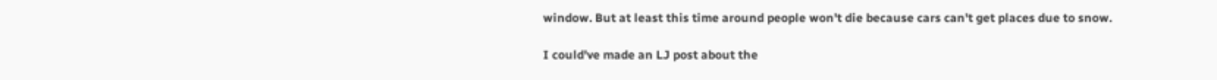window. But at least this time around people won't die because cars can't get places due to snow.

I could've made an LJ post about the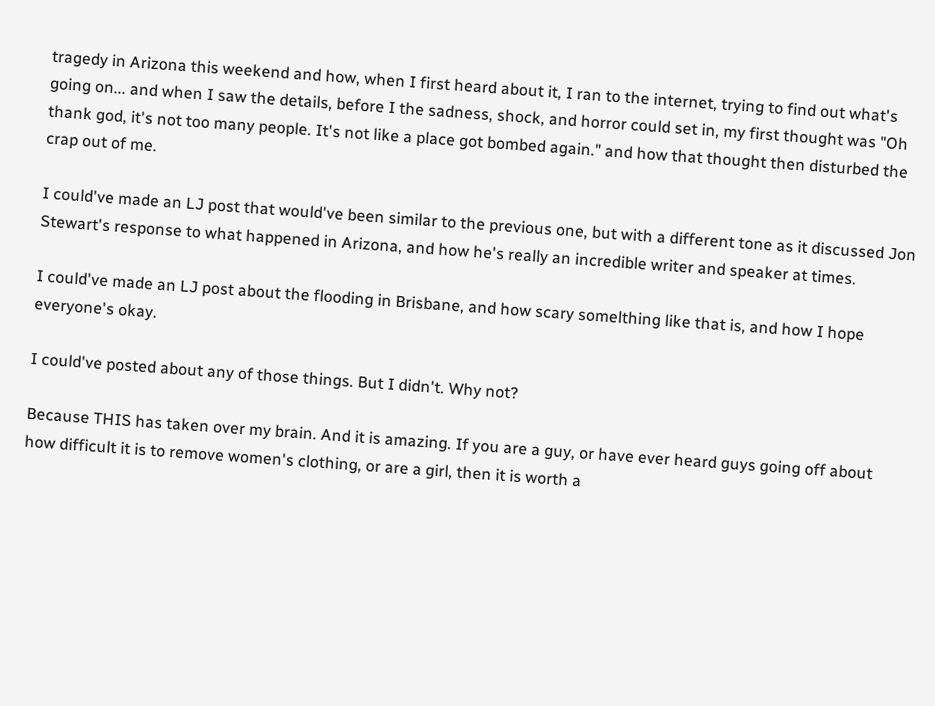tragedy in Arizona this weekend and how, when I first heard about it, I ran to the internet, trying to find out what's going on... and when I saw the details, before I the sadness, shock, and horror could set in, my first thought was "Oh thank god, it's not too many people. It's not like a place got bombed again." and how that thought then disturbed the crap out of me.

I could've made an LJ post that would've been similar to the previous one, but with a different tone as it discussed Jon Stewart's response to what happened in Arizona, and how he's really an incredible writer and speaker at times.

I could've made an LJ post about the flooding in Brisbane, and how scary somelthing like that is, and how I hope everyone's okay.

I could've posted about any of those things. But I didn't. Why not?

Because THIS has taken over my brain. And it is amazing. If you are a guy, or have ever heard guys going off about how difficult it is to remove women's clothing, or are a girl, then it is worth a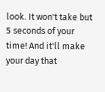look. It won't take but 5 seconds of your time! And it'll make your day that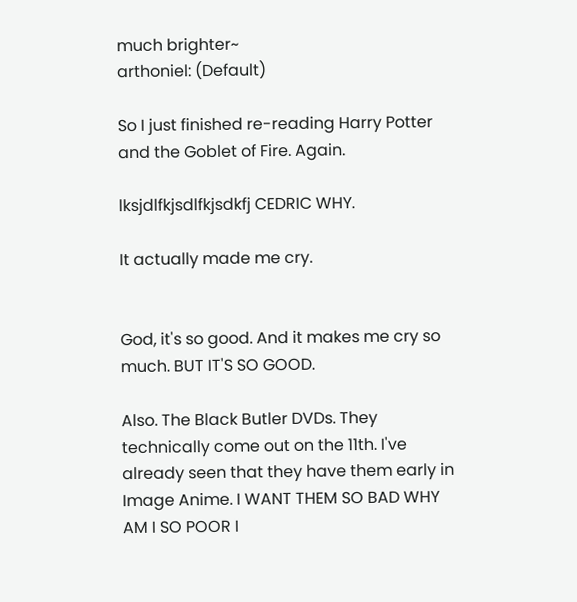much brighter~
arthoniel: (Default)

So I just finished re-reading Harry Potter and the Goblet of Fire. Again.

lksjdlfkjsdlfkjsdkfj CEDRIC WHY.

It actually made me cry.


God, it's so good. And it makes me cry so much. BUT IT'S SO GOOD.

Also. The Black Butler DVDs. They technically come out on the 11th. I've already seen that they have them early in Image Anime. I WANT THEM SO BAD WHY AM I SO POOR I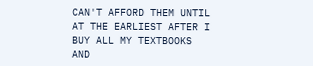CAN'T AFFORD THEM UNTIL AT THE EARLIEST AFTER I BUY ALL MY TEXTBOOKS AND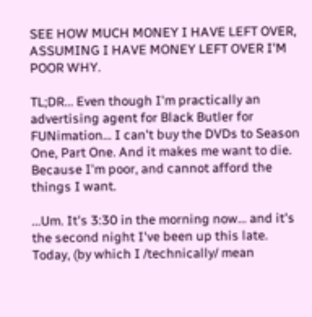SEE HOW MUCH MONEY I HAVE LEFT OVER, ASSUMING I HAVE MONEY LEFT OVER I'M POOR WHY.

TL;DR... Even though I'm practically an advertising agent for Black Butler for FUNimation... I can't buy the DVDs to Season One, Part One. And it makes me want to die. Because I'm poor, and cannot afford the things I want.

...Um. It's 3:30 in the morning now... and it's the second night I've been up this late. Today, (by which I /technically/ mean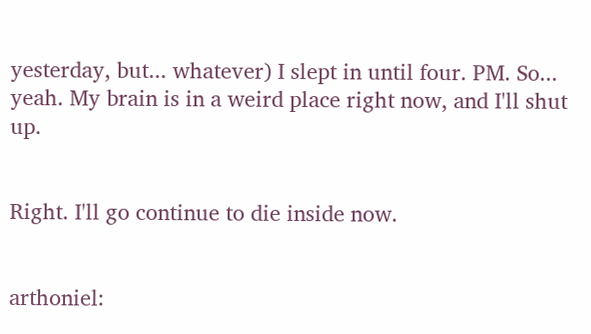yesterday, but... whatever) I slept in until four. PM. So... yeah. My brain is in a weird place right now, and I'll shut up.


Right. I'll go continue to die inside now.


arthoniel: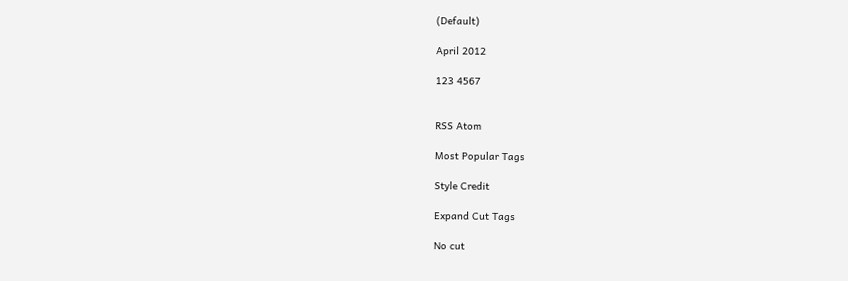(Default)

April 2012

123 4567


RSS Atom

Most Popular Tags

Style Credit

Expand Cut Tags

No cut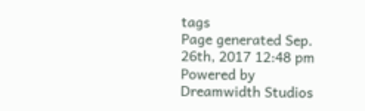tags
Page generated Sep. 26th, 2017 12:48 pm
Powered by Dreamwidth Studios